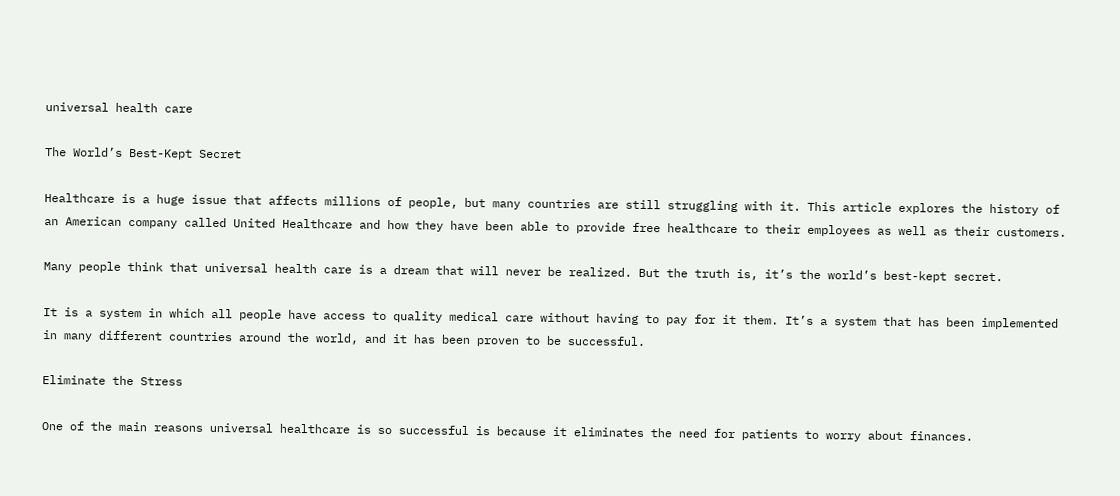universal health care

The World’s Best-Kept Secret

Healthcare is a huge issue that affects millions of people, but many countries are still struggling with it. This article explores the history of an American company called United Healthcare and how they have been able to provide free healthcare to their employees as well as their customers.

Many people think that universal health care is a dream that will never be realized. But the truth is, it’s the world’s best-kept secret.

It is a system in which all people have access to quality medical care without having to pay for it them. It’s a system that has been implemented in many different countries around the world, and it has been proven to be successful.

Eliminate the Stress

One of the main reasons universal healthcare is so successful is because it eliminates the need for patients to worry about finances.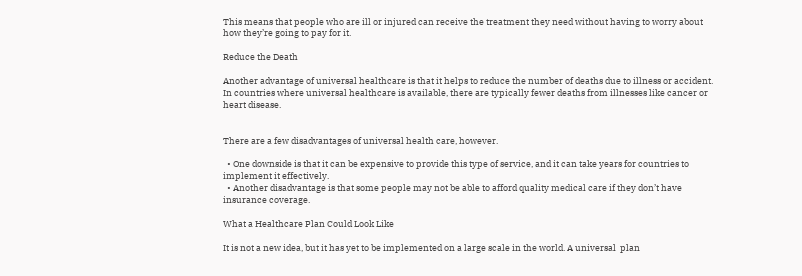This means that people who are ill or injured can receive the treatment they need without having to worry about how they’re going to pay for it.

Reduce the Death

Another advantage of universal healthcare is that it helps to reduce the number of deaths due to illness or accident. In countries where universal healthcare is available, there are typically fewer deaths from illnesses like cancer or heart disease.


There are a few disadvantages of universal health care, however.

  • One downside is that it can be expensive to provide this type of service, and it can take years for countries to implement it effectively.
  • Another disadvantage is that some people may not be able to afford quality medical care if they don’t have insurance coverage.

What a Healthcare Plan Could Look Like

It is not a new idea, but it has yet to be implemented on a large scale in the world. A universal  plan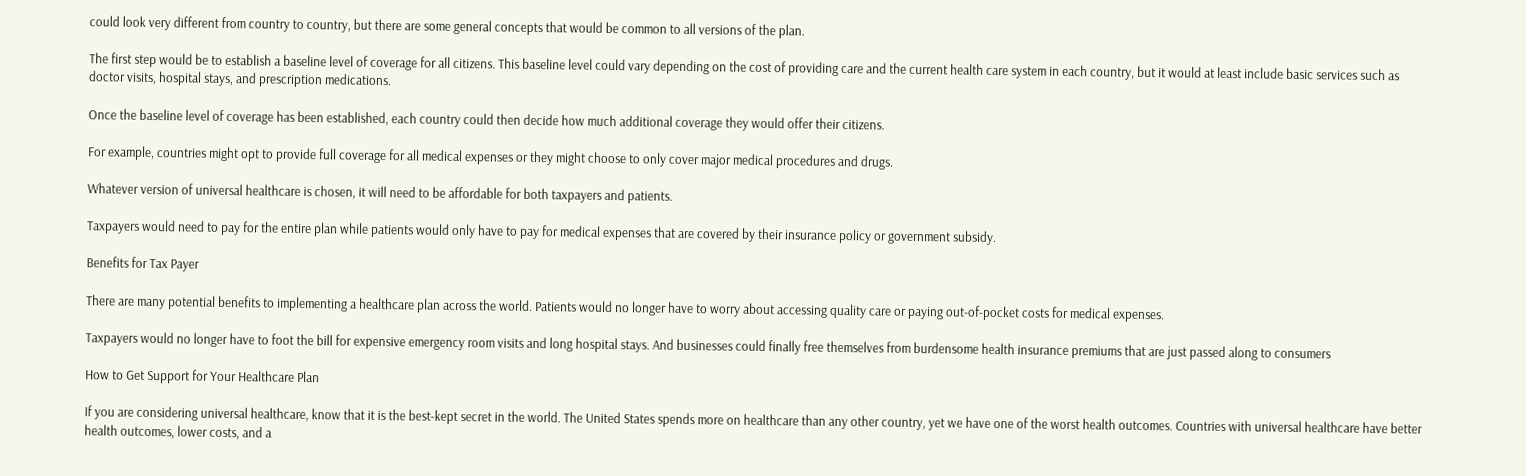could look very different from country to country, but there are some general concepts that would be common to all versions of the plan.

The first step would be to establish a baseline level of coverage for all citizens. This baseline level could vary depending on the cost of providing care and the current health care system in each country, but it would at least include basic services such as doctor visits, hospital stays, and prescription medications.

Once the baseline level of coverage has been established, each country could then decide how much additional coverage they would offer their citizens.

For example, countries might opt to provide full coverage for all medical expenses or they might choose to only cover major medical procedures and drugs.

Whatever version of universal healthcare is chosen, it will need to be affordable for both taxpayers and patients.

Taxpayers would need to pay for the entire plan while patients would only have to pay for medical expenses that are covered by their insurance policy or government subsidy.

Benefits for Tax Payer

There are many potential benefits to implementing a healthcare plan across the world. Patients would no longer have to worry about accessing quality care or paying out-of-pocket costs for medical expenses.

Taxpayers would no longer have to foot the bill for expensive emergency room visits and long hospital stays. And businesses could finally free themselves from burdensome health insurance premiums that are just passed along to consumers

How to Get Support for Your Healthcare Plan

If you are considering universal healthcare, know that it is the best-kept secret in the world. The United States spends more on healthcare than any other country, yet we have one of the worst health outcomes. Countries with universal healthcare have better health outcomes, lower costs, and a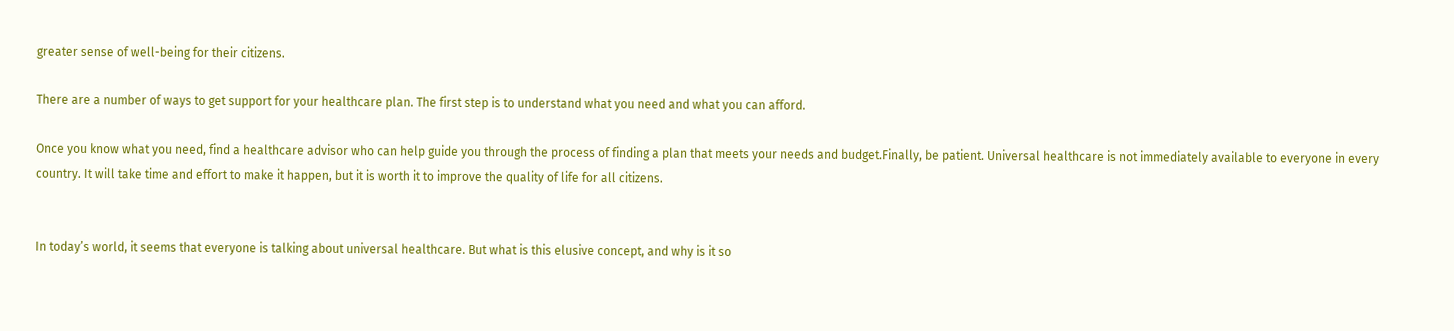greater sense of well-being for their citizens.

There are a number of ways to get support for your healthcare plan. The first step is to understand what you need and what you can afford.

Once you know what you need, find a healthcare advisor who can help guide you through the process of finding a plan that meets your needs and budget.Finally, be patient. Universal healthcare is not immediately available to everyone in every country. It will take time and effort to make it happen, but it is worth it to improve the quality of life for all citizens.


In today’s world, it seems that everyone is talking about universal healthcare. But what is this elusive concept, and why is it so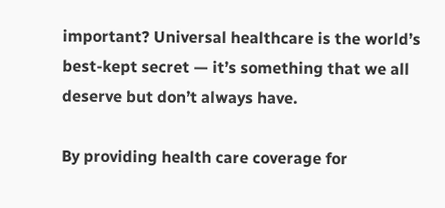important? Universal healthcare is the world’s best-kept secret — it’s something that we all deserve but don’t always have.

By providing health care coverage for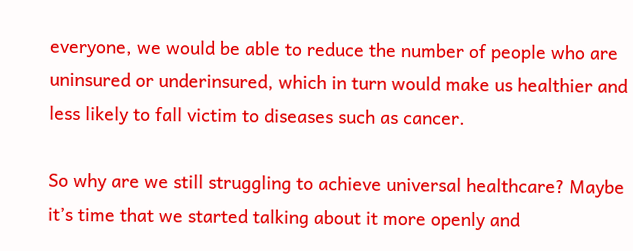everyone, we would be able to reduce the number of people who are uninsured or underinsured, which in turn would make us healthier and less likely to fall victim to diseases such as cancer.

So why are we still struggling to achieve universal healthcare? Maybe it’s time that we started talking about it more openly and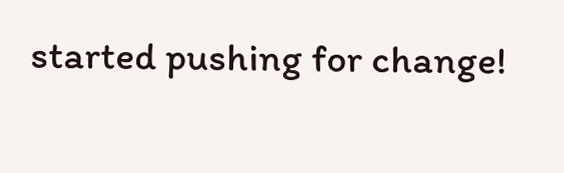started pushing for change!